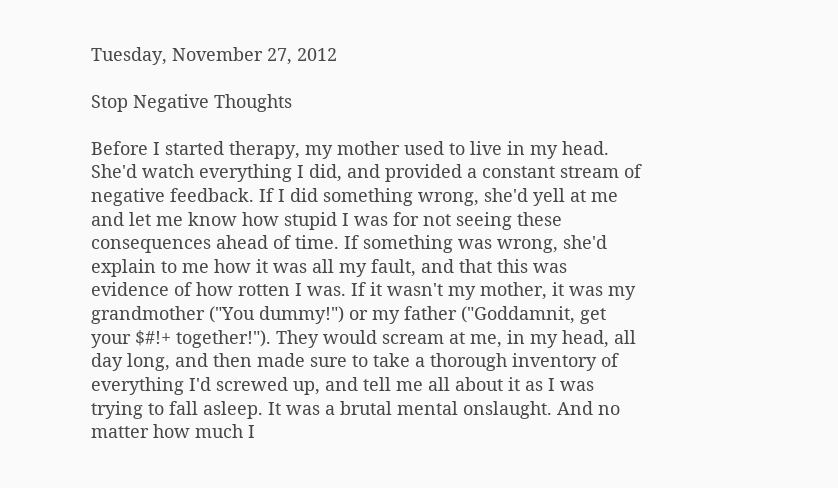Tuesday, November 27, 2012

Stop Negative Thoughts

Before I started therapy, my mother used to live in my head. She'd watch everything I did, and provided a constant stream of negative feedback. If I did something wrong, she'd yell at me and let me know how stupid I was for not seeing these consequences ahead of time. If something was wrong, she'd explain to me how it was all my fault, and that this was evidence of how rotten I was. If it wasn't my mother, it was my grandmother ("You dummy!") or my father ("Goddamnit, get your $#!+ together!"). They would scream at me, in my head, all day long, and then made sure to take a thorough inventory of everything I'd screwed up, and tell me all about it as I was trying to fall asleep. It was a brutal mental onslaught. And no matter how much I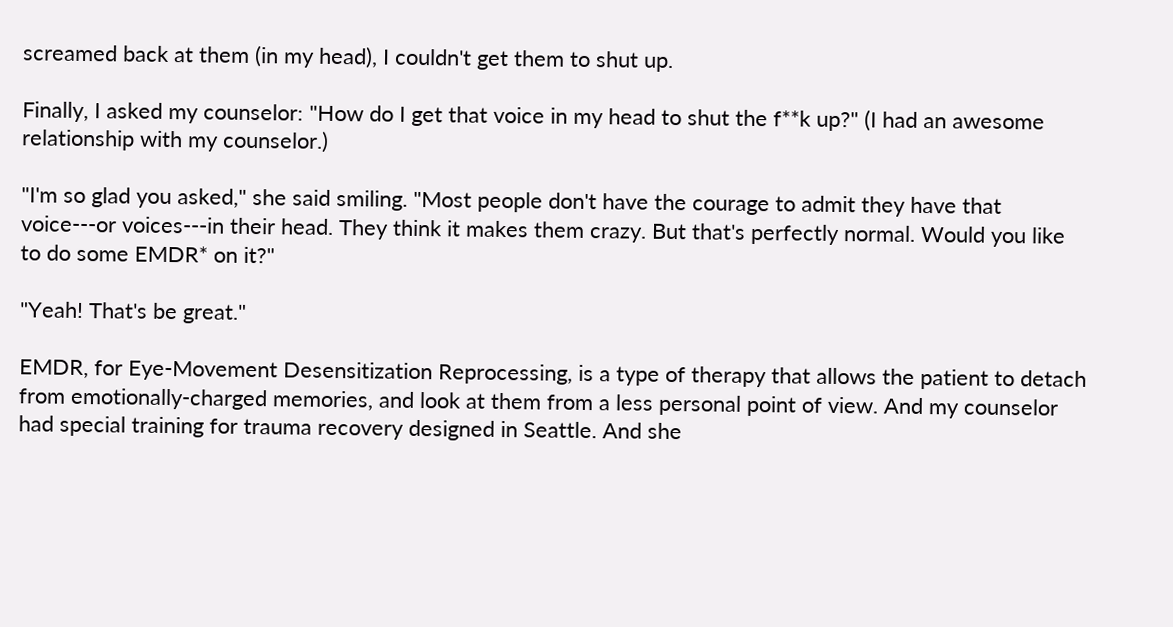screamed back at them (in my head), I couldn't get them to shut up.

Finally, I asked my counselor: "How do I get that voice in my head to shut the f**k up?" (I had an awesome relationship with my counselor.)

"I'm so glad you asked," she said smiling. "Most people don't have the courage to admit they have that voice---or voices---in their head. They think it makes them crazy. But that's perfectly normal. Would you like to do some EMDR* on it?"

"Yeah! That's be great."

EMDR, for Eye-Movement Desensitization Reprocessing, is a type of therapy that allows the patient to detach from emotionally-charged memories, and look at them from a less personal point of view. And my counselor had special training for trauma recovery designed in Seattle. And she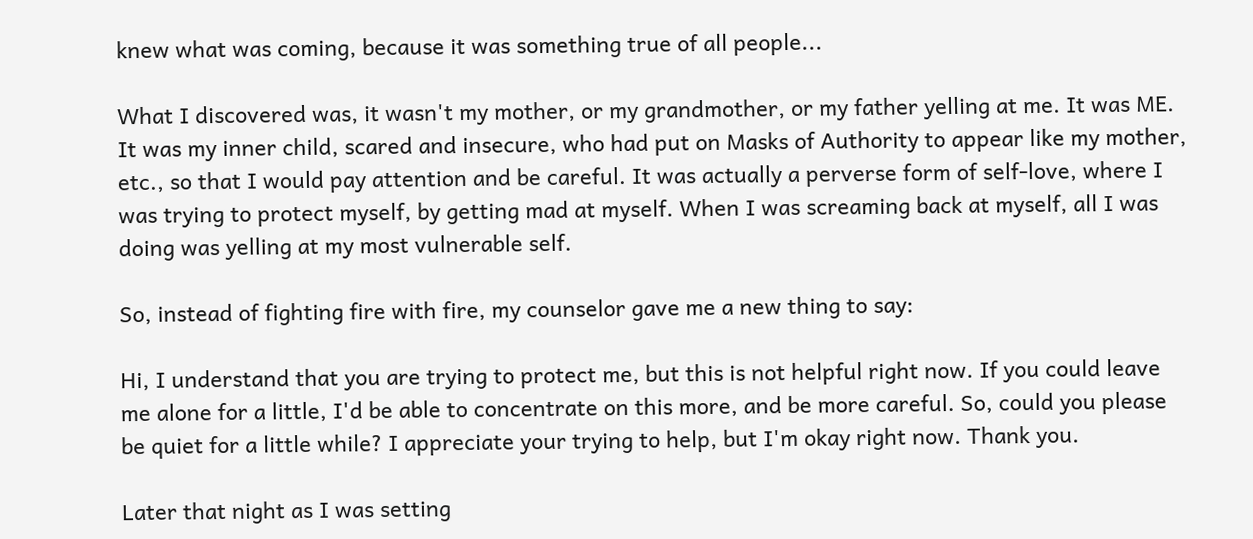knew what was coming, because it was something true of all people...

What I discovered was, it wasn't my mother, or my grandmother, or my father yelling at me. It was ME. It was my inner child, scared and insecure, who had put on Masks of Authority to appear like my mother, etc., so that I would pay attention and be careful. It was actually a perverse form of self-love, where I was trying to protect myself, by getting mad at myself. When I was screaming back at myself, all I was doing was yelling at my most vulnerable self.

So, instead of fighting fire with fire, my counselor gave me a new thing to say:

Hi, I understand that you are trying to protect me, but this is not helpful right now. If you could leave me alone for a little, I'd be able to concentrate on this more, and be more careful. So, could you please be quiet for a little while? I appreciate your trying to help, but I'm okay right now. Thank you.

Later that night as I was setting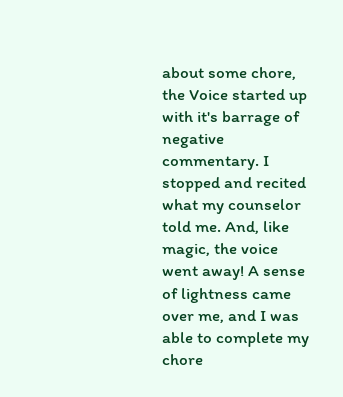about some chore, the Voice started up with it's barrage of negative commentary. I stopped and recited what my counselor told me. And, like magic, the voice went away! A sense of lightness came over me, and I was able to complete my chore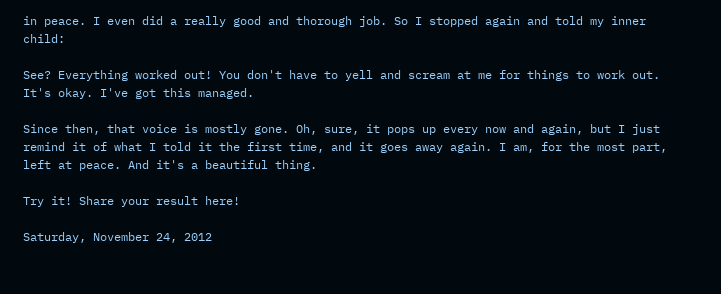in peace. I even did a really good and thorough job. So I stopped again and told my inner child:

See? Everything worked out! You don't have to yell and scream at me for things to work out. It's okay. I've got this managed.

Since then, that voice is mostly gone. Oh, sure, it pops up every now and again, but I just remind it of what I told it the first time, and it goes away again. I am, for the most part, left at peace. And it's a beautiful thing.

Try it! Share your result here!

Saturday, November 24, 2012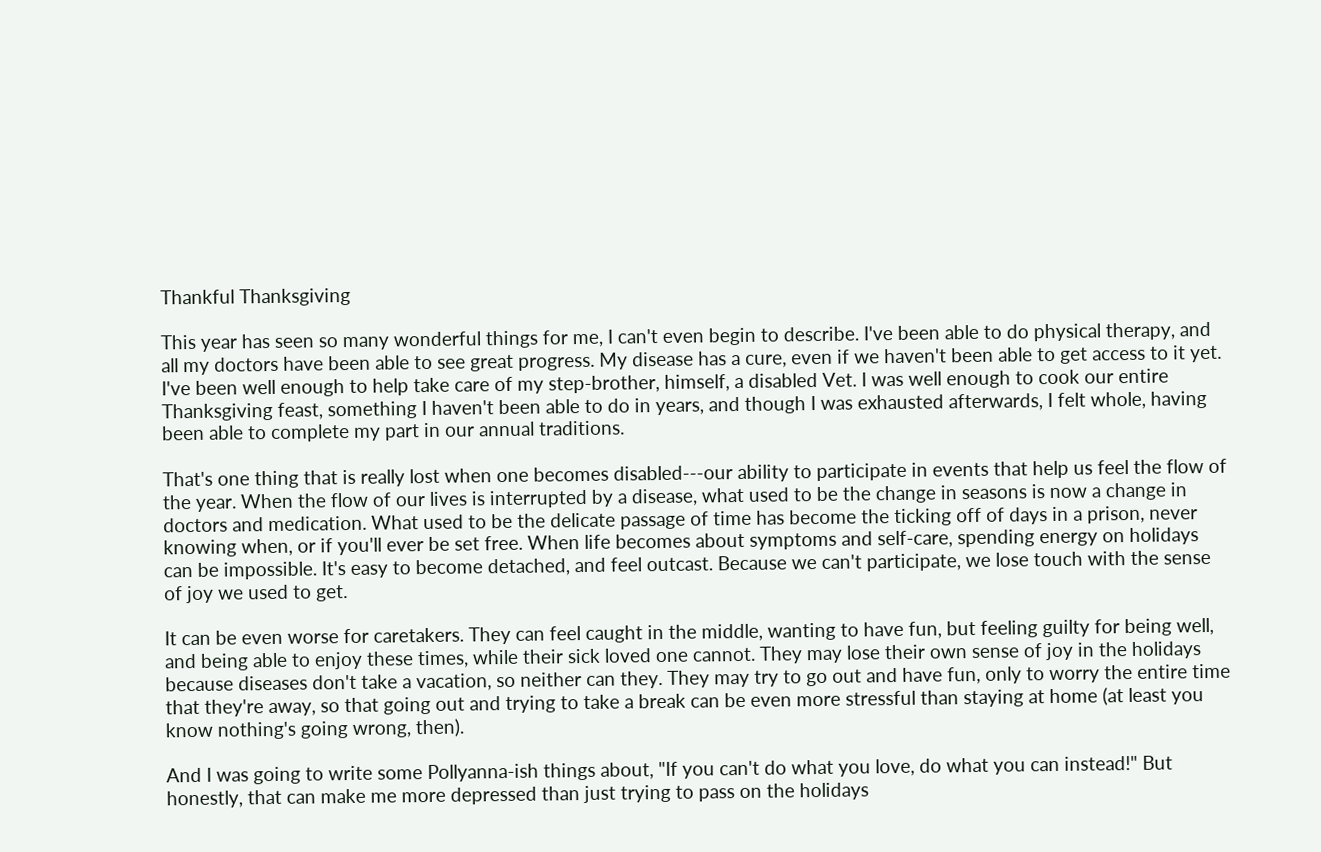Thankful Thanksgiving

This year has seen so many wonderful things for me, I can't even begin to describe. I've been able to do physical therapy, and all my doctors have been able to see great progress. My disease has a cure, even if we haven't been able to get access to it yet. I've been well enough to help take care of my step-brother, himself, a disabled Vet. I was well enough to cook our entire Thanksgiving feast, something I haven't been able to do in years, and though I was exhausted afterwards, I felt whole, having been able to complete my part in our annual traditions.

That's one thing that is really lost when one becomes disabled---our ability to participate in events that help us feel the flow of the year. When the flow of our lives is interrupted by a disease, what used to be the change in seasons is now a change in doctors and medication. What used to be the delicate passage of time has become the ticking off of days in a prison, never knowing when, or if you'll ever be set free. When life becomes about symptoms and self-care, spending energy on holidays can be impossible. It's easy to become detached, and feel outcast. Because we can't participate, we lose touch with the sense of joy we used to get.

It can be even worse for caretakers. They can feel caught in the middle, wanting to have fun, but feeling guilty for being well, and being able to enjoy these times, while their sick loved one cannot. They may lose their own sense of joy in the holidays because diseases don't take a vacation, so neither can they. They may try to go out and have fun, only to worry the entire time that they're away, so that going out and trying to take a break can be even more stressful than staying at home (at least you know nothing's going wrong, then).

And I was going to write some Pollyanna-ish things about, "If you can't do what you love, do what you can instead!" But honestly, that can make me more depressed than just trying to pass on the holidays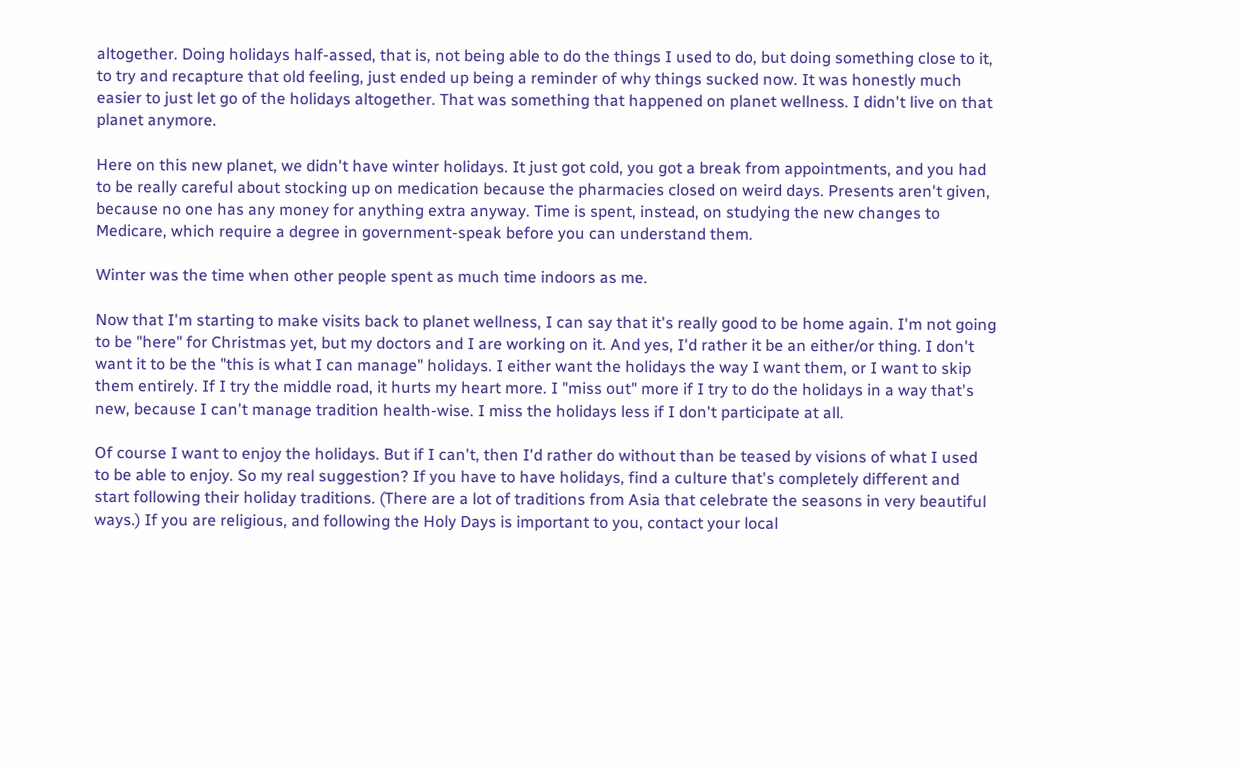altogether. Doing holidays half-assed, that is, not being able to do the things I used to do, but doing something close to it, to try and recapture that old feeling, just ended up being a reminder of why things sucked now. It was honestly much easier to just let go of the holidays altogether. That was something that happened on planet wellness. I didn't live on that planet anymore.

Here on this new planet, we didn't have winter holidays. It just got cold, you got a break from appointments, and you had to be really careful about stocking up on medication because the pharmacies closed on weird days. Presents aren't given, because no one has any money for anything extra anyway. Time is spent, instead, on studying the new changes to Medicare, which require a degree in government-speak before you can understand them.

Winter was the time when other people spent as much time indoors as me.

Now that I'm starting to make visits back to planet wellness, I can say that it's really good to be home again. I'm not going to be "here" for Christmas yet, but my doctors and I are working on it. And yes, I'd rather it be an either/or thing. I don't want it to be the "this is what I can manage" holidays. I either want the holidays the way I want them, or I want to skip them entirely. If I try the middle road, it hurts my heart more. I "miss out" more if I try to do the holidays in a way that's new, because I can't manage tradition health-wise. I miss the holidays less if I don't participate at all.

Of course I want to enjoy the holidays. But if I can't, then I'd rather do without than be teased by visions of what I used to be able to enjoy. So my real suggestion? If you have to have holidays, find a culture that's completely different and start following their holiday traditions. (There are a lot of traditions from Asia that celebrate the seasons in very beautiful ways.) If you are religious, and following the Holy Days is important to you, contact your local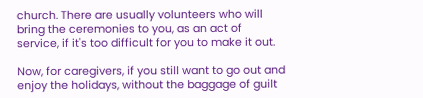church. There are usually volunteers who will bring the ceremonies to you, as an act of service, if it's too difficult for you to make it out.

Now, for caregivers, if you still want to go out and enjoy the holidays, without the baggage of guilt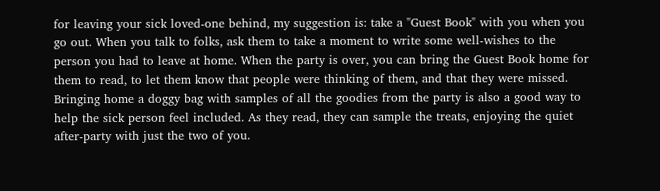for leaving your sick loved-one behind, my suggestion is: take a "Guest Book" with you when you go out. When you talk to folks, ask them to take a moment to write some well-wishes to the person you had to leave at home. When the party is over, you can bring the Guest Book home for them to read, to let them know that people were thinking of them, and that they were missed. Bringing home a doggy bag with samples of all the goodies from the party is also a good way to help the sick person feel included. As they read, they can sample the treats, enjoying the quiet after-party with just the two of you.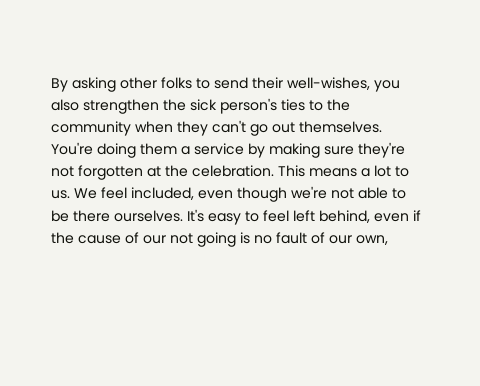By asking other folks to send their well-wishes, you also strengthen the sick person's ties to the community when they can't go out themselves. You're doing them a service by making sure they're not forgotten at the celebration. This means a lot to us. We feel included, even though we're not able to be there ourselves. It's easy to feel left behind, even if the cause of our not going is no fault of our own,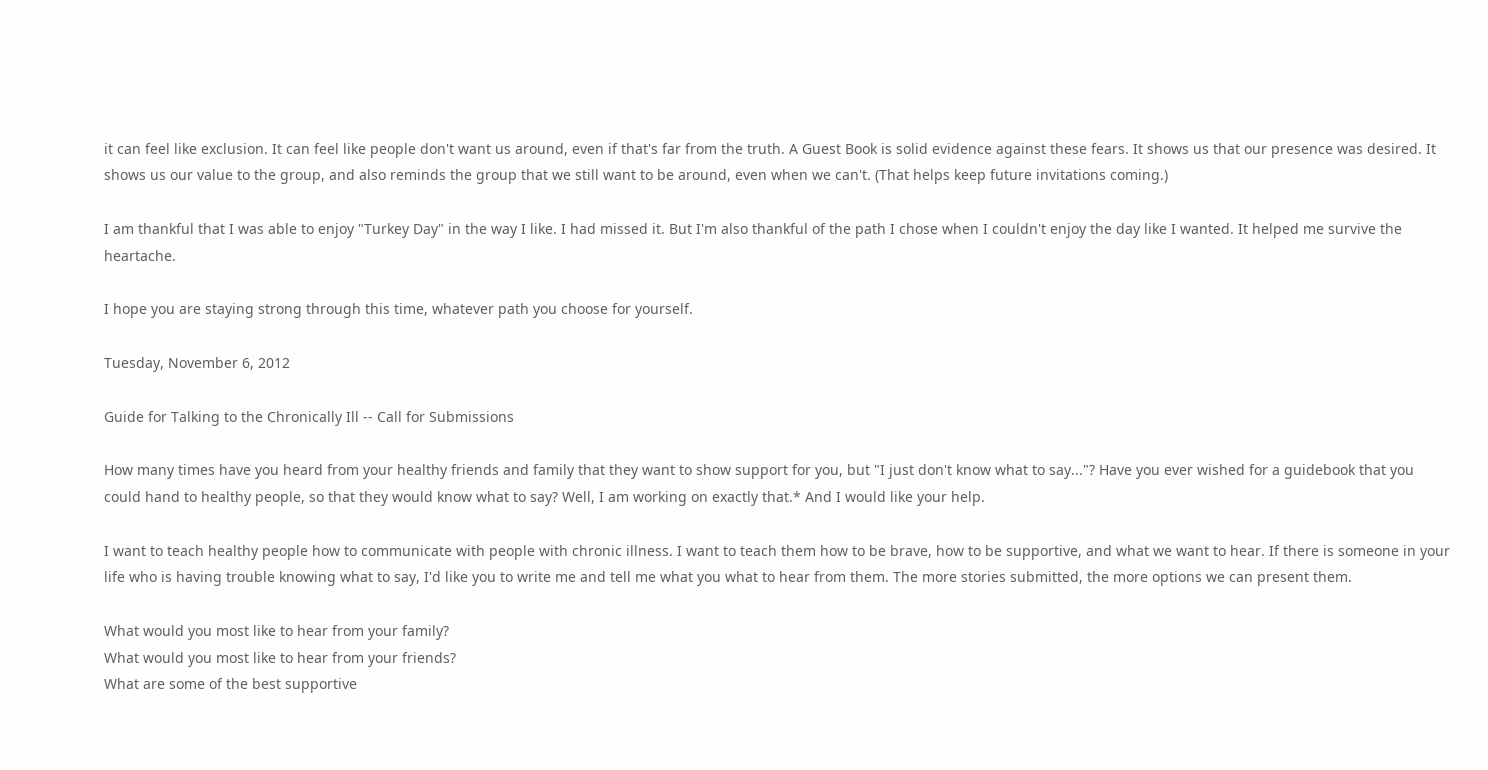it can feel like exclusion. It can feel like people don't want us around, even if that's far from the truth. A Guest Book is solid evidence against these fears. It shows us that our presence was desired. It shows us our value to the group, and also reminds the group that we still want to be around, even when we can't. (That helps keep future invitations coming.)

I am thankful that I was able to enjoy "Turkey Day" in the way I like. I had missed it. But I'm also thankful of the path I chose when I couldn't enjoy the day like I wanted. It helped me survive the heartache.

I hope you are staying strong through this time, whatever path you choose for yourself.

Tuesday, November 6, 2012

Guide for Talking to the Chronically Ill -- Call for Submissions

How many times have you heard from your healthy friends and family that they want to show support for you, but "I just don't know what to say..."? Have you ever wished for a guidebook that you could hand to healthy people, so that they would know what to say? Well, I am working on exactly that.* And I would like your help.

I want to teach healthy people how to communicate with people with chronic illness. I want to teach them how to be brave, how to be supportive, and what we want to hear. If there is someone in your life who is having trouble knowing what to say, I'd like you to write me and tell me what you what to hear from them. The more stories submitted, the more options we can present them.

What would you most like to hear from your family?
What would you most like to hear from your friends?
What are some of the best supportive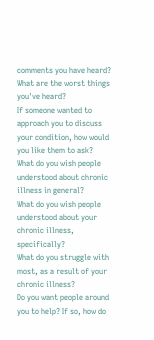comments you have heard?
What are the worst things you've heard?
If someone wanted to approach you to discuss your condition, how would you like them to ask?
What do you wish people understood about chronic illness in general?
What do you wish people understood about your chronic illness, specifically?
What do you struggle with most, as a result of your chronic illness?
Do you want people around you to help? If so, how do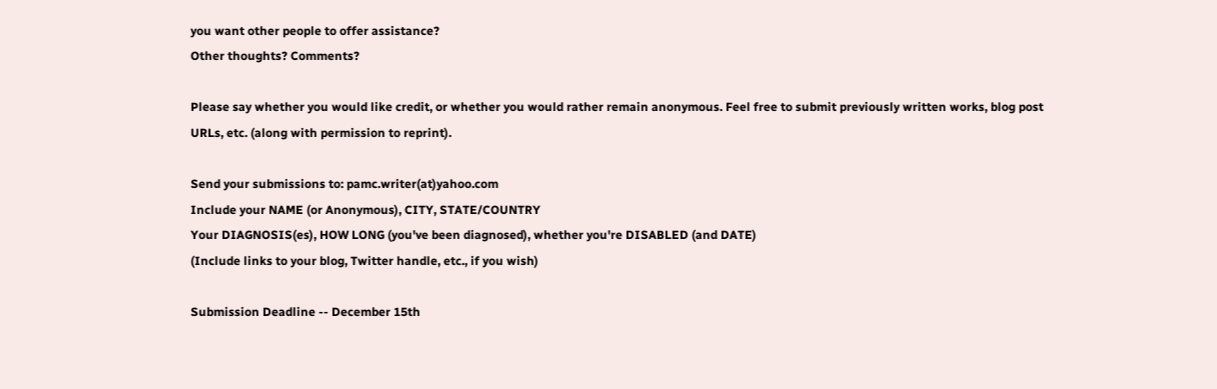you want other people to offer assistance?
Other thoughts? Comments?

Please say whether you would like credit, or whether you would rather remain anonymous. Feel free to submit previously written works, blog post URLs, etc. (along with permission to reprint).

Send your submissions to: pamc.writer(at)yahoo.com
Include your NAME (or Anonymous), CITY, STATE/COUNTRY
Your DIAGNOSIS(es), HOW LONG (you've been diagnosed), whether you're DISABLED (and DATE)
(Include links to your blog, Twitter handle, etc., if you wish)

Submission Deadline -- December 15th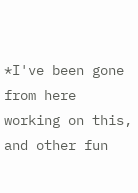*I've been gone from here working on this, and other fun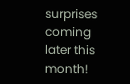surprises coming later this month!